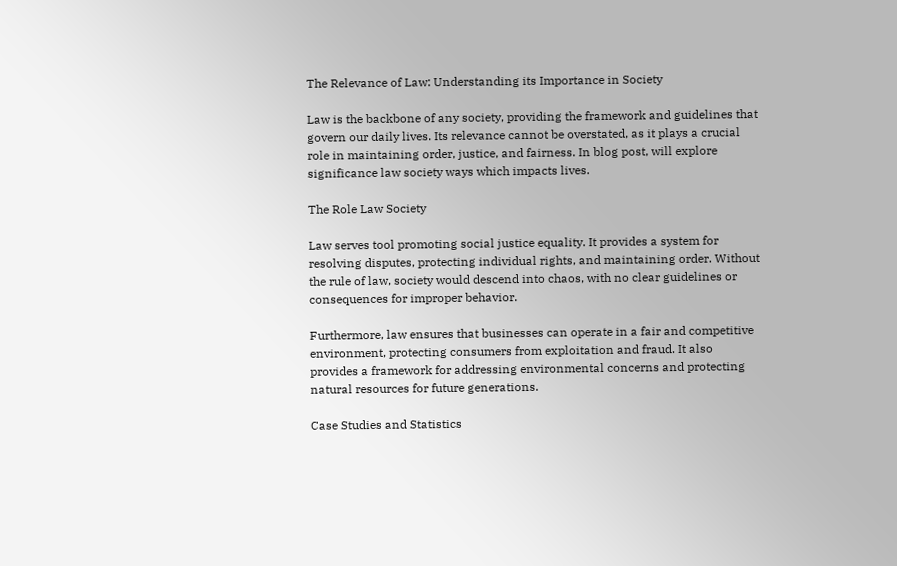The Relevance of Law: Understanding its Importance in Society

Law is the backbone of any society, providing the framework and guidelines that govern our daily lives. Its relevance cannot be overstated, as it plays a crucial role in maintaining order, justice, and fairness. In blog post, will explore significance law society ways which impacts lives.

The Role Law Society

Law serves tool promoting social justice equality. It provides a system for resolving disputes, protecting individual rights, and maintaining order. Without the rule of law, society would descend into chaos, with no clear guidelines or consequences for improper behavior.

Furthermore, law ensures that businesses can operate in a fair and competitive environment, protecting consumers from exploitation and fraud. It also provides a framework for addressing environmental concerns and protecting natural resources for future generations.

Case Studies and Statistics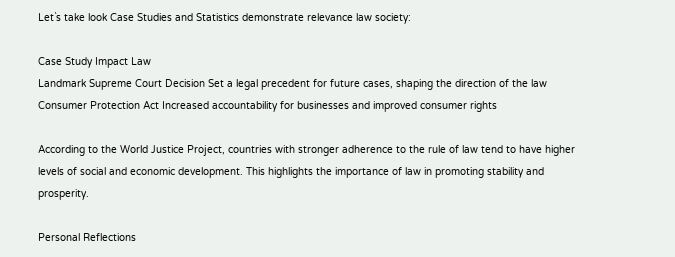Let`s take look Case Studies and Statistics demonstrate relevance law society:

Case Study Impact Law
Landmark Supreme Court Decision Set a legal precedent for future cases, shaping the direction of the law
Consumer Protection Act Increased accountability for businesses and improved consumer rights

According to the World Justice Project, countries with stronger adherence to the rule of law tend to have higher levels of social and economic development. This highlights the importance of law in promoting stability and prosperity.

Personal Reflections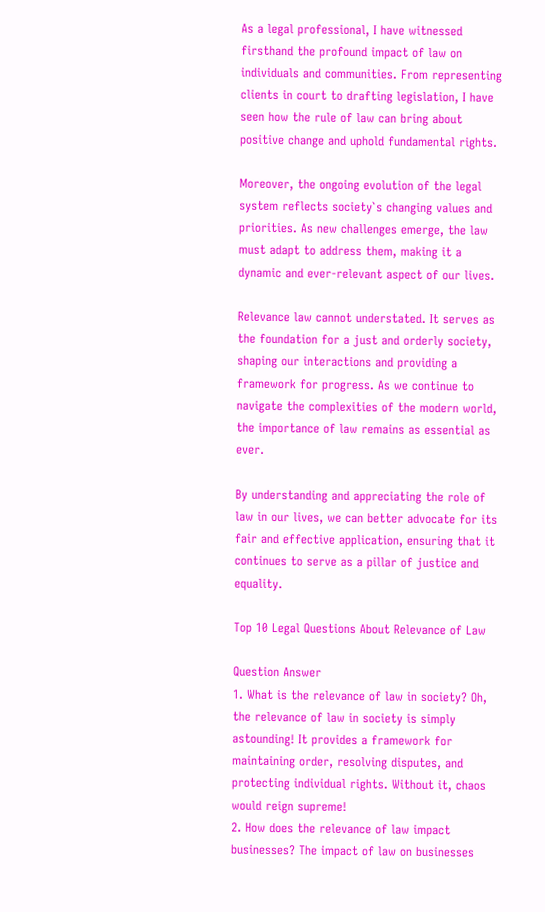As a legal professional, I have witnessed firsthand the profound impact of law on individuals and communities. From representing clients in court to drafting legislation, I have seen how the rule of law can bring about positive change and uphold fundamental rights.

Moreover, the ongoing evolution of the legal system reflects society`s changing values and priorities. As new challenges emerge, the law must adapt to address them, making it a dynamic and ever-relevant aspect of our lives.

Relevance law cannot understated. It serves as the foundation for a just and orderly society, shaping our interactions and providing a framework for progress. As we continue to navigate the complexities of the modern world, the importance of law remains as essential as ever.

By understanding and appreciating the role of law in our lives, we can better advocate for its fair and effective application, ensuring that it continues to serve as a pillar of justice and equality.

Top 10 Legal Questions About Relevance of Law

Question Answer
1. What is the relevance of law in society? Oh, the relevance of law in society is simply astounding! It provides a framework for maintaining order, resolving disputes, and protecting individual rights. Without it, chaos would reign supreme!
2. How does the relevance of law impact businesses? The impact of law on businesses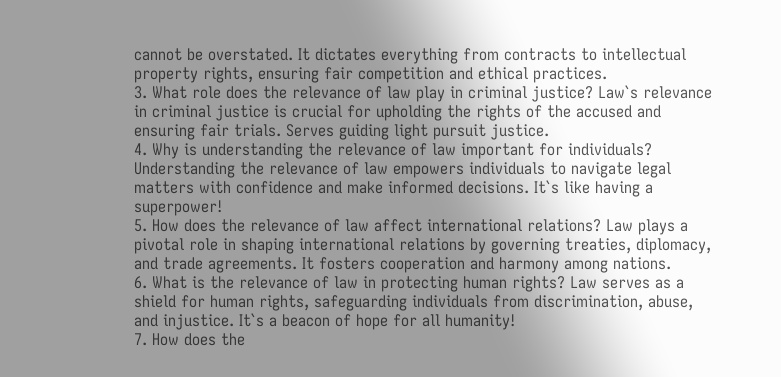cannot be overstated. It dictates everything from contracts to intellectual property rights, ensuring fair competition and ethical practices.
3. What role does the relevance of law play in criminal justice? Law`s relevance in criminal justice is crucial for upholding the rights of the accused and ensuring fair trials. Serves guiding light pursuit justice.
4. Why is understanding the relevance of law important for individuals? Understanding the relevance of law empowers individuals to navigate legal matters with confidence and make informed decisions. It`s like having a superpower!
5. How does the relevance of law affect international relations? Law plays a pivotal role in shaping international relations by governing treaties, diplomacy, and trade agreements. It fosters cooperation and harmony among nations.
6. What is the relevance of law in protecting human rights? Law serves as a shield for human rights, safeguarding individuals from discrimination, abuse, and injustice. It`s a beacon of hope for all humanity!
7. How does the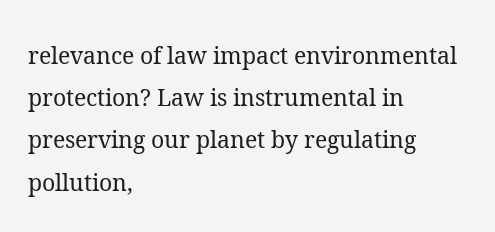relevance of law impact environmental protection? Law is instrumental in preserving our planet by regulating pollution,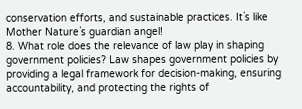conservation efforts, and sustainable practices. It`s like Mother Nature`s guardian angel!
8. What role does the relevance of law play in shaping government policies? Law shapes government policies by providing a legal framework for decision-making, ensuring accountability, and protecting the rights of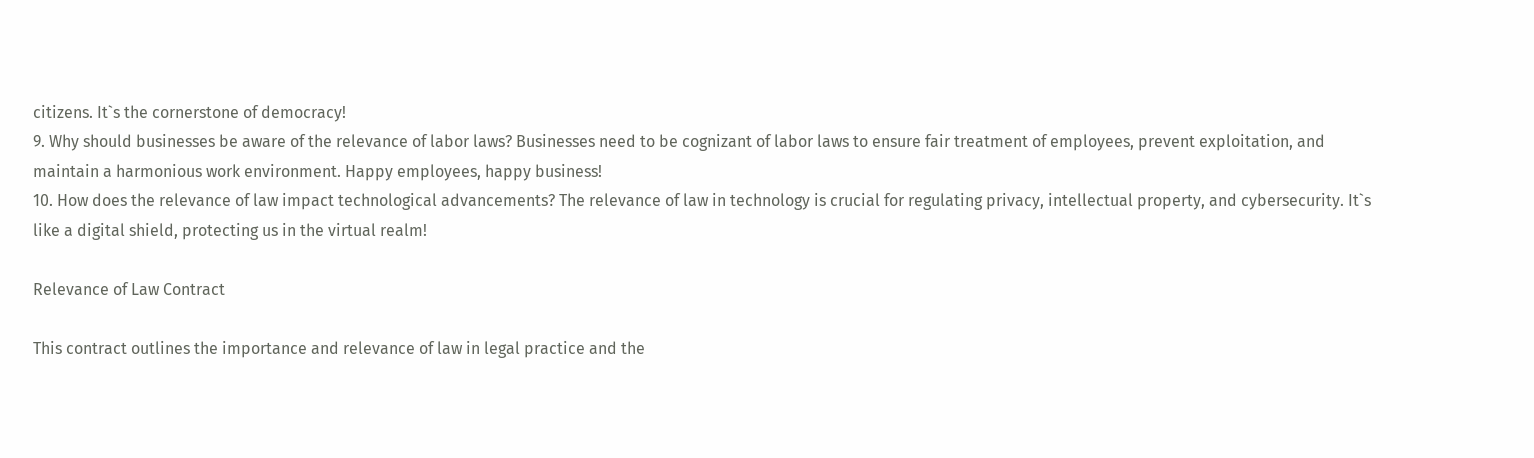citizens. It`s the cornerstone of democracy!
9. Why should businesses be aware of the relevance of labor laws? Businesses need to be cognizant of labor laws to ensure fair treatment of employees, prevent exploitation, and maintain a harmonious work environment. Happy employees, happy business!
10. How does the relevance of law impact technological advancements? The relevance of law in technology is crucial for regulating privacy, intellectual property, and cybersecurity. It`s like a digital shield, protecting us in the virtual realm!

Relevance of Law Contract

This contract outlines the importance and relevance of law in legal practice and the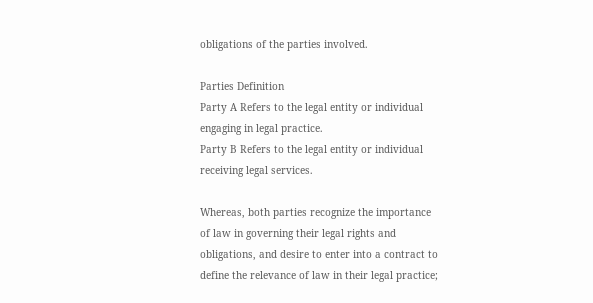obligations of the parties involved.

Parties Definition
Party A Refers to the legal entity or individual engaging in legal practice.
Party B Refers to the legal entity or individual receiving legal services.

Whereas, both parties recognize the importance of law in governing their legal rights and obligations, and desire to enter into a contract to define the relevance of law in their legal practice;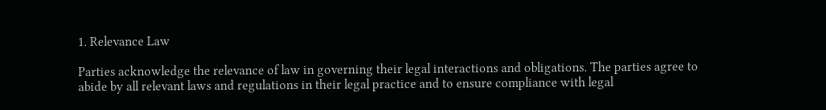1. Relevance Law

Parties acknowledge the relevance of law in governing their legal interactions and obligations. The parties agree to abide by all relevant laws and regulations in their legal practice and to ensure compliance with legal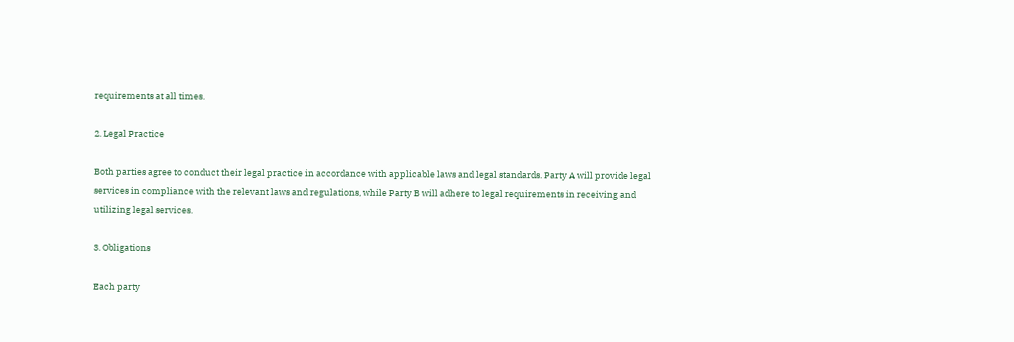requirements at all times.

2. Legal Practice

Both parties agree to conduct their legal practice in accordance with applicable laws and legal standards. Party A will provide legal services in compliance with the relevant laws and regulations, while Party B will adhere to legal requirements in receiving and utilizing legal services.

3. Obligations

Each party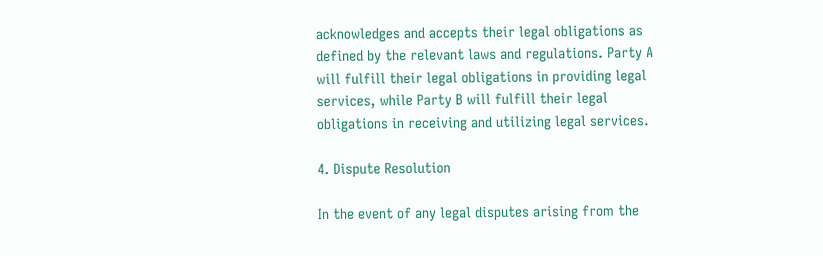acknowledges and accepts their legal obligations as defined by the relevant laws and regulations. Party A will fulfill their legal obligations in providing legal services, while Party B will fulfill their legal obligations in receiving and utilizing legal services.

4. Dispute Resolution

In the event of any legal disputes arising from the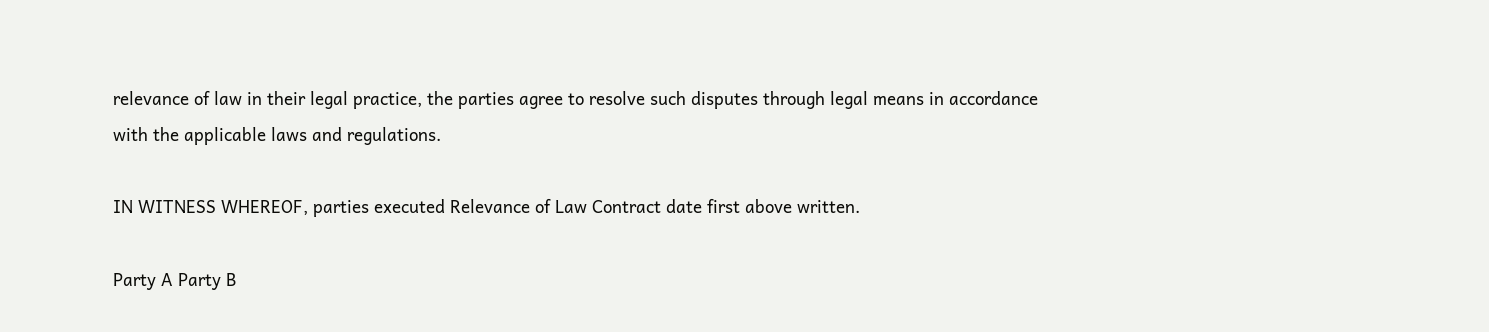relevance of law in their legal practice, the parties agree to resolve such disputes through legal means in accordance with the applicable laws and regulations.

IN WITNESS WHEREOF, parties executed Relevance of Law Contract date first above written.

Party A Party B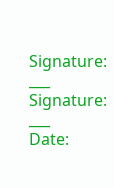Signature: ___ Signature: ___
Date: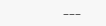___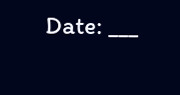Date: ___